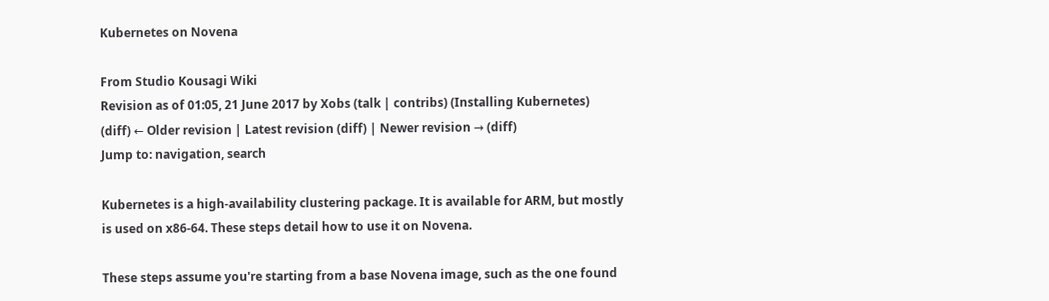Kubernetes on Novena

From Studio Kousagi Wiki
Revision as of 01:05, 21 June 2017 by Xobs (talk | contribs) (Installing Kubernetes)
(diff) ← Older revision | Latest revision (diff) | Newer revision → (diff)
Jump to: navigation, search

Kubernetes is a high-availability clustering package. It is available for ARM, but mostly is used on x86-64. These steps detail how to use it on Novena.

These steps assume you're starting from a base Novena image, such as the one found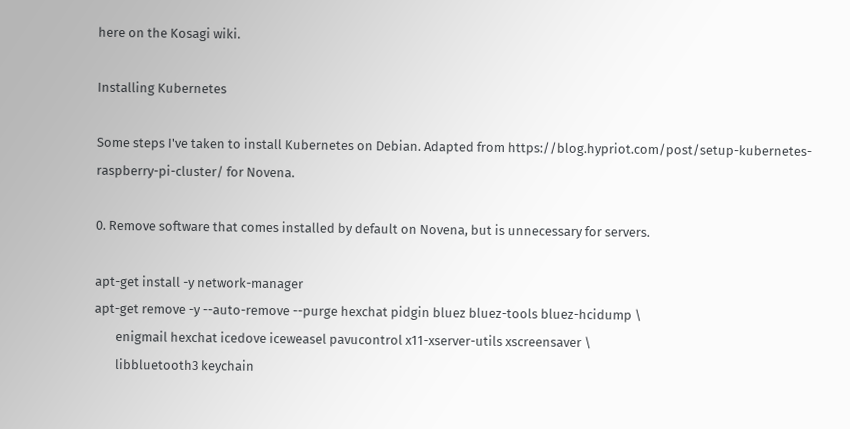here on the Kosagi wiki.

Installing Kubernetes

Some steps I've taken to install Kubernetes on Debian. Adapted from https://blog.hypriot.com/post/setup-kubernetes-raspberry-pi-cluster/ for Novena.

0. Remove software that comes installed by default on Novena, but is unnecessary for servers.

apt-get install -y network-manager
apt-get remove -y --auto-remove --purge hexchat pidgin bluez bluez-tools bluez-hcidump \
       enigmail hexchat icedove iceweasel pavucontrol x11-xserver-utils xscreensaver \
       libbluetooth3 keychain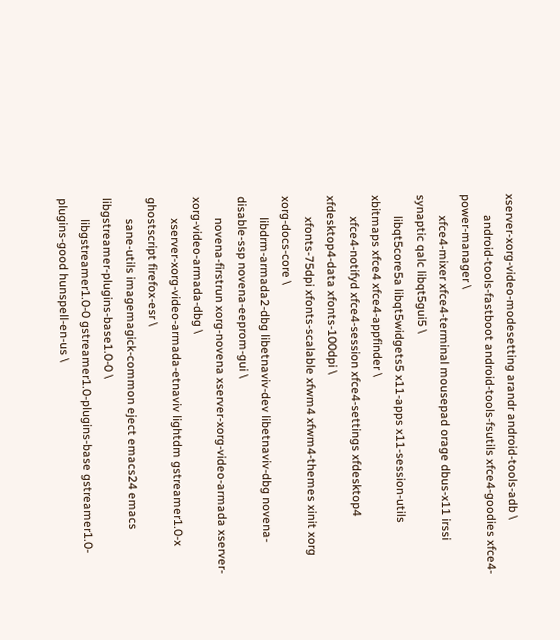xserver-xorg-video-modesetting arandr android-tools-adb \
       android-tools-fastboot android-tools-fsutils xfce4-goodies xfce4-power-manager \
       xfce4-mixer xfce4-terminal mousepad orage dbus-x11 irssi synaptic qalc libqt5gui5 \
       libqt5core5a libqt5widgets5 x11-apps x11-session-utils xbitmaps xfce4 xfce4-appfinder \
       xfce4-notifyd xfce4-session xfce4-settings xfdesktop4 xfdesktop4-data xfonts-100dpi \
       xfonts-75dpi xfonts-scalable xfwm4 xfwm4-themes xinit xorg xorg-docs-core \
       libdrm-armada2-dbg libetnaviv-dev libetnaviv-dbg novena-disable-ssp novena-eeprom-gui \
       novena-firstrun xorg-novena xserver-xorg-video-armada xserver-xorg-video-armada-dbg \
       xserver-xorg-video-armada-etnaviv lightdm gstreamer1.0-x ghostscript firefox-esr \
       sane-utils imagemagick-common eject emacs24 emacs libgstreamer-plugins-base1.0-0 \
       libgstreamer1.0-0 gstreamer1.0-plugins-base gstreamer1.0-plugins-good hunspell-en-us \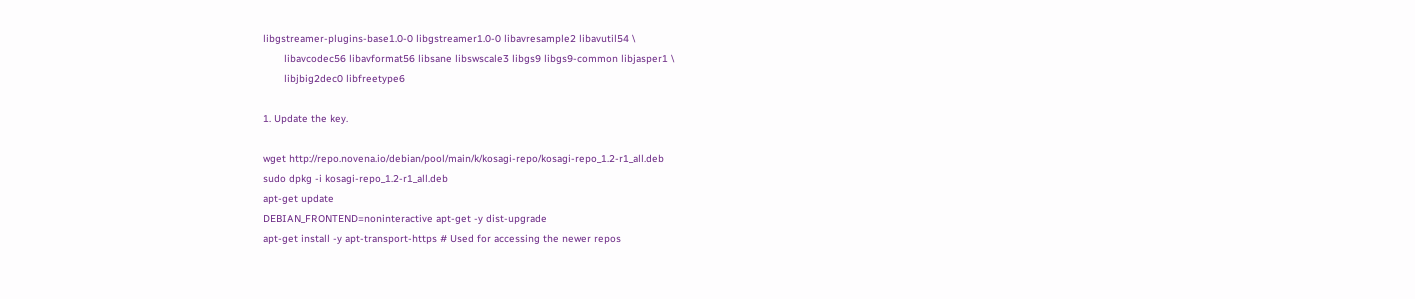libgstreamer-plugins-base1.0-0 libgstreamer1.0-0 libavresample2 libavutil54 \
       libavcodec56 libavformat56 libsane libswscale3 libgs9 libgs9-common libjasper1 \
       libjbig2dec0 libfreetype6

1. Update the key.

wget http://repo.novena.io/debian/pool/main/k/kosagi-repo/kosagi-repo_1.2-r1_all.deb
sudo dpkg -i kosagi-repo_1.2-r1_all.deb
apt-get update
DEBIAN_FRONTEND=noninteractive apt-get -y dist-upgrade
apt-get install -y apt-transport-https # Used for accessing the newer repos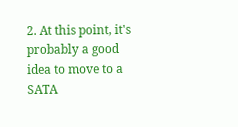2. At this point, it's probably a good idea to move to a SATA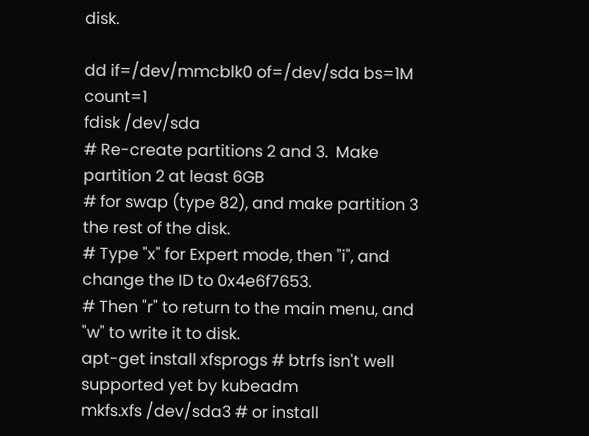disk.

dd if=/dev/mmcblk0 of=/dev/sda bs=1M count=1
fdisk /dev/sda
# Re-create partitions 2 and 3.  Make partition 2 at least 6GB
# for swap (type 82), and make partition 3 the rest of the disk.
# Type "x" for Expert mode, then "i", and change the ID to 0x4e6f7653.
# Then "r" to return to the main menu, and "w" to write it to disk.
apt-get install xfsprogs # btrfs isn't well supported yet by kubeadm
mkfs.xfs /dev/sda3 # or install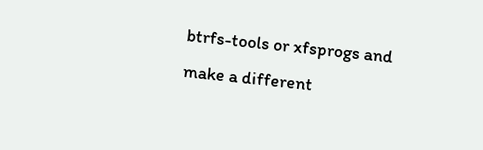btrfs-tools or xfsprogs and make a different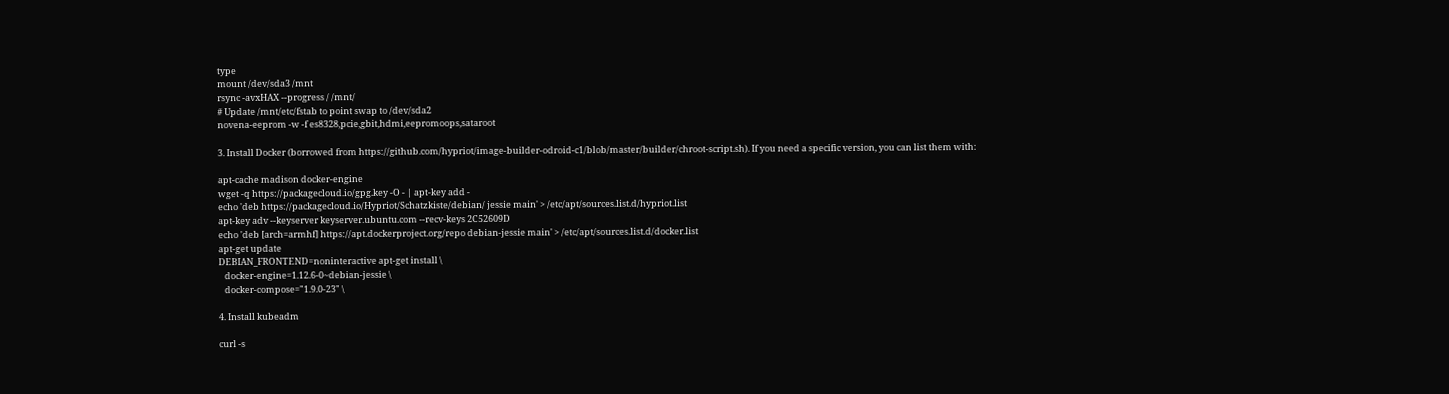type
mount /dev/sda3 /mnt
rsync -avxHAX --progress / /mnt/
# Update /mnt/etc/fstab to point swap to /dev/sda2
novena-eeprom -w -f es8328,pcie,gbit,hdmi,eepromoops,sataroot

3. Install Docker (borrowed from https://github.com/hypriot/image-builder-odroid-c1/blob/master/builder/chroot-script.sh). If you need a specific version, you can list them with:

apt-cache madison docker-engine
wget -q https://packagecloud.io/gpg.key -O - | apt-key add -
echo 'deb https://packagecloud.io/Hypriot/Schatzkiste/debian/ jessie main' > /etc/apt/sources.list.d/hypriot.list
apt-key adv --keyserver keyserver.ubuntu.com --recv-keys 2C52609D
echo 'deb [arch=armhf] https://apt.dockerproject.org/repo debian-jessie main' > /etc/apt/sources.list.d/docker.list
apt-get update
DEBIAN_FRONTEND=noninteractive apt-get install \
   docker-engine=1.12.6-0~debian-jessie \
   docker-compose="1.9.0-23" \

4. Install kubeadm

curl -s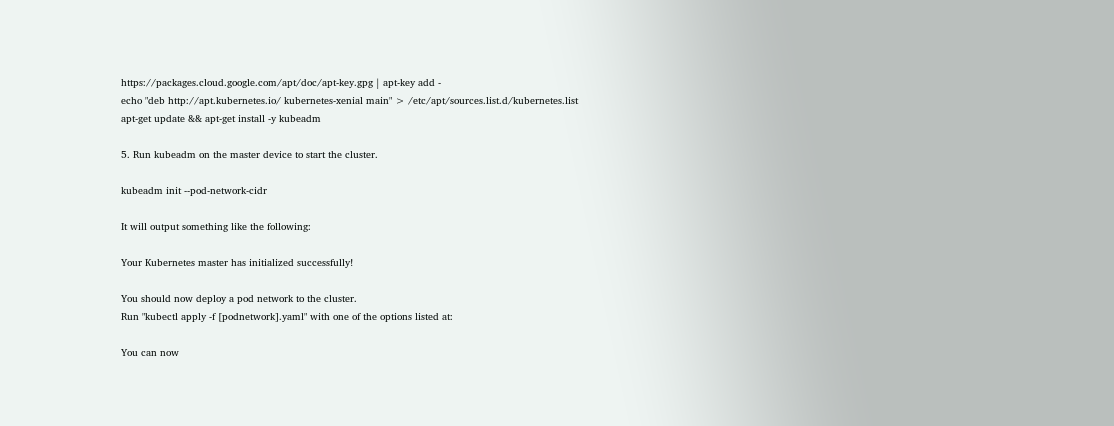https://packages.cloud.google.com/apt/doc/apt-key.gpg | apt-key add -
echo "deb http://apt.kubernetes.io/ kubernetes-xenial main" > /etc/apt/sources.list.d/kubernetes.list
apt-get update && apt-get install -y kubeadm

5. Run kubeadm on the master device to start the cluster.

kubeadm init --pod-network-cidr

It will output something like the following:

Your Kubernetes master has initialized successfully!

You should now deploy a pod network to the cluster.
Run "kubectl apply -f [podnetwork].yaml" with one of the options listed at:

You can now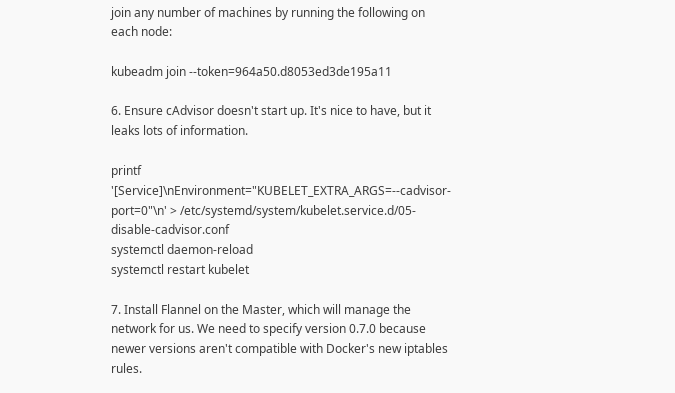join any number of machines by running the following on each node:

kubeadm join --token=964a50.d8053ed3de195a11

6. Ensure cAdvisor doesn't start up. It's nice to have, but it leaks lots of information.

printf '[Service]\nEnvironment="KUBELET_EXTRA_ARGS=--cadvisor-port=0"\n' > /etc/systemd/system/kubelet.service.d/05-disable-cadvisor.conf
systemctl daemon-reload
systemctl restart kubelet

7. Install Flannel on the Master, which will manage the network for us. We need to specify version 0.7.0 because newer versions aren't compatible with Docker's new iptables rules.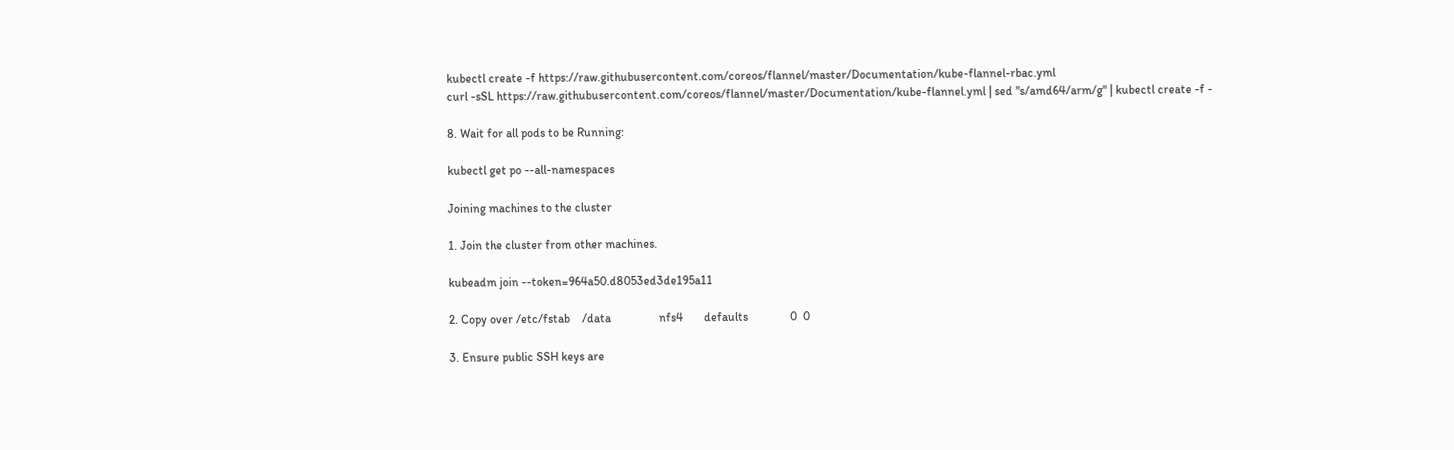kubectl create -f https://raw.githubusercontent.com/coreos/flannel/master/Documentation/kube-flannel-rbac.yml
curl -sSL https://raw.githubusercontent.com/coreos/flannel/master/Documentation/kube-flannel.yml | sed "s/amd64/arm/g" | kubectl create -f -

8. Wait for all pods to be Running:

kubectl get po --all-namespaces

Joining machines to the cluster

1. Join the cluster from other machines.

kubeadm join --token=964a50.d8053ed3de195a11

2. Copy over /etc/fstab    /data                nfs4       defaults              0  0

3. Ensure public SSH keys are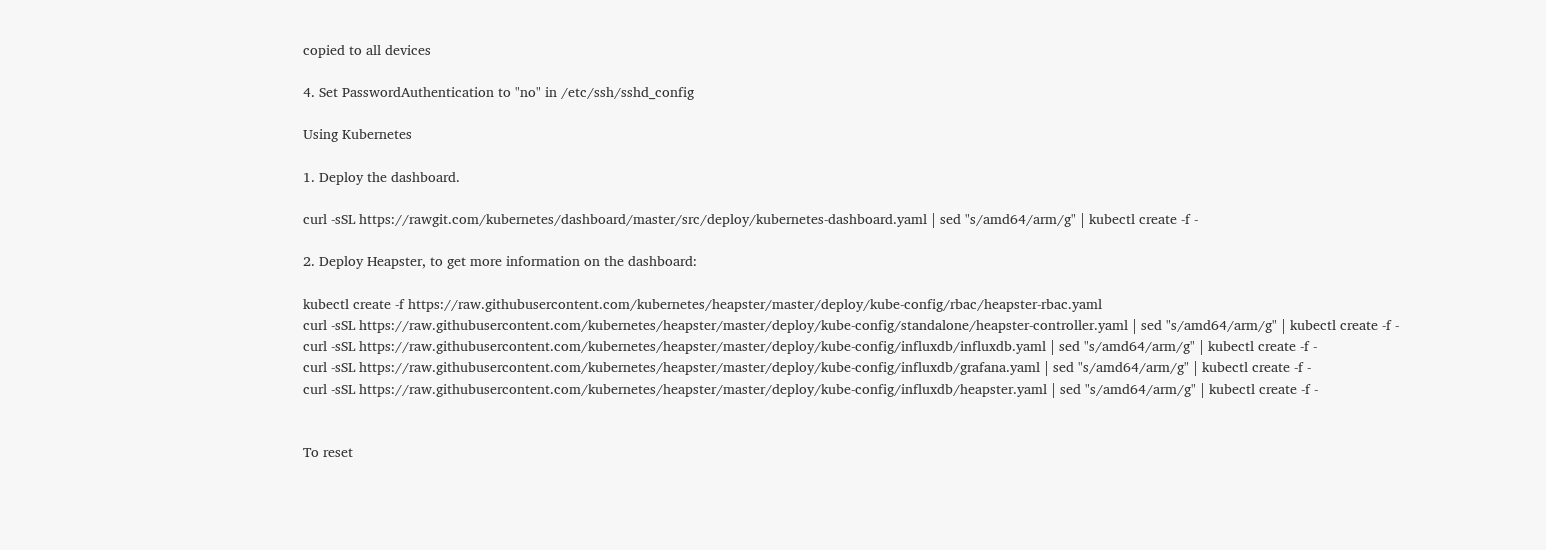copied to all devices

4. Set PasswordAuthentication to "no" in /etc/ssh/sshd_config

Using Kubernetes

1. Deploy the dashboard.

curl -sSL https://rawgit.com/kubernetes/dashboard/master/src/deploy/kubernetes-dashboard.yaml | sed "s/amd64/arm/g" | kubectl create -f -

2. Deploy Heapster, to get more information on the dashboard:

kubectl create -f https://raw.githubusercontent.com/kubernetes/heapster/master/deploy/kube-config/rbac/heapster-rbac.yaml
curl -sSL https://raw.githubusercontent.com/kubernetes/heapster/master/deploy/kube-config/standalone/heapster-controller.yaml | sed "s/amd64/arm/g" | kubectl create -f -
curl -sSL https://raw.githubusercontent.com/kubernetes/heapster/master/deploy/kube-config/influxdb/influxdb.yaml | sed "s/amd64/arm/g" | kubectl create -f -
curl -sSL https://raw.githubusercontent.com/kubernetes/heapster/master/deploy/kube-config/influxdb/grafana.yaml | sed "s/amd64/arm/g" | kubectl create -f -
curl -sSL https://raw.githubusercontent.com/kubernetes/heapster/master/deploy/kube-config/influxdb/heapster.yaml | sed "s/amd64/arm/g" | kubectl create -f -


To reset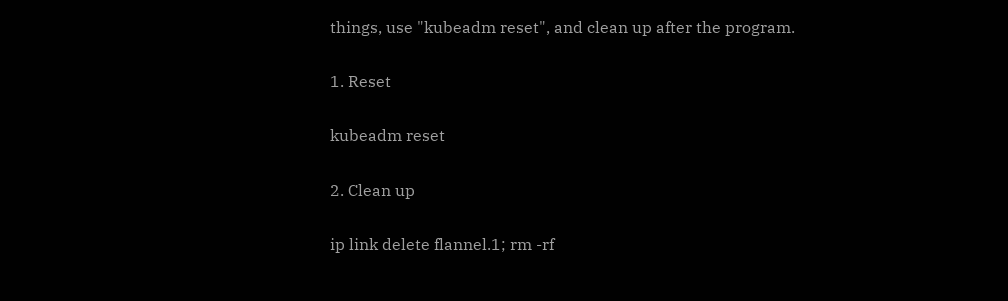things, use "kubeadm reset", and clean up after the program.

1. Reset

kubeadm reset

2. Clean up

ip link delete flannel.1; rm -rf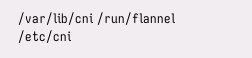/var/lib/cni /run/flannel /etc/cni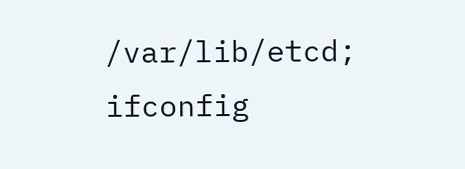/var/lib/etcd; ifconfig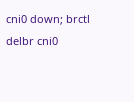cni0 down; brctl delbr cni0